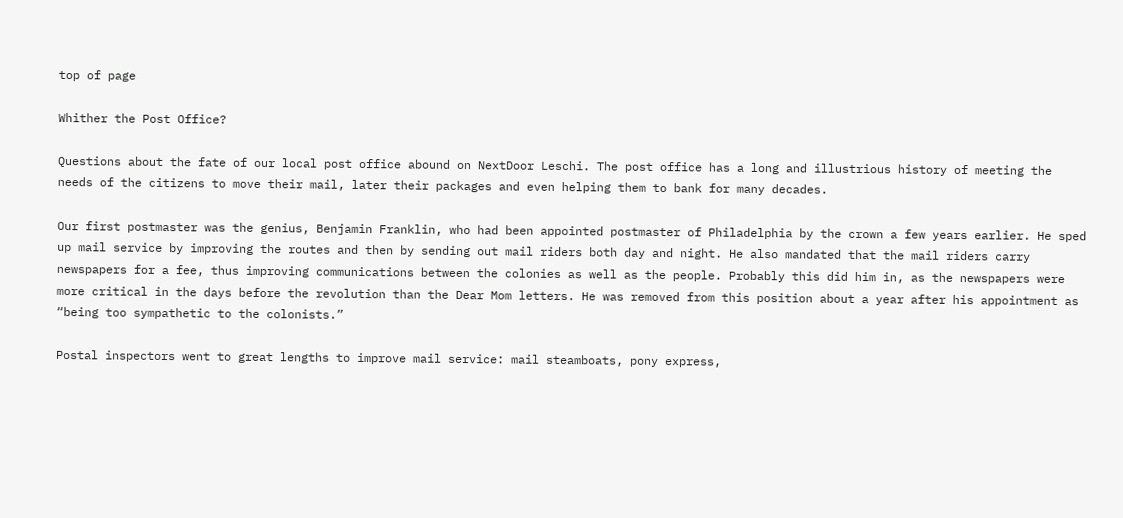top of page

Whither the Post Office?

Questions about the fate of our local post office abound on NextDoor Leschi. The post office has a long and illustrious history of meeting the needs of the citizens to move their mail, later their packages and even helping them to bank for many decades.

Our first postmaster was the genius, Benjamin Franklin, who had been appointed postmaster of Philadelphia by the crown a few years earlier. He sped up mail service by improving the routes and then by sending out mail riders both day and night. He also mandated that the mail riders carry newspapers for a fee, thus improving communications between the colonies as well as the people. Probably this did him in, as the newspapers were more critical in the days before the revolution than the Dear Mom letters. He was removed from this position about a year after his appointment as “being too sympathetic to the colonists.”

Postal inspectors went to great lengths to improve mail service: mail steamboats, pony express,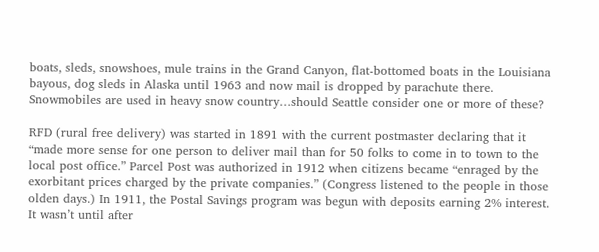boats, sleds, snowshoes, mule trains in the Grand Canyon, flat-bottomed boats in the Louisiana bayous, dog sleds in Alaska until 1963 and now mail is dropped by parachute there. Snowmobiles are used in heavy snow country…should Seattle consider one or more of these?

RFD (rural free delivery) was started in 1891 with the current postmaster declaring that it “made more sense for one person to deliver mail than for 50 folks to come in to town to the local post office.” Parcel Post was authorized in 1912 when citizens became “enraged by the exorbitant prices charged by the private companies.” (Congress listened to the people in those olden days.) In 1911, the Postal Savings program was begun with deposits earning 2% interest. It wasn’t until after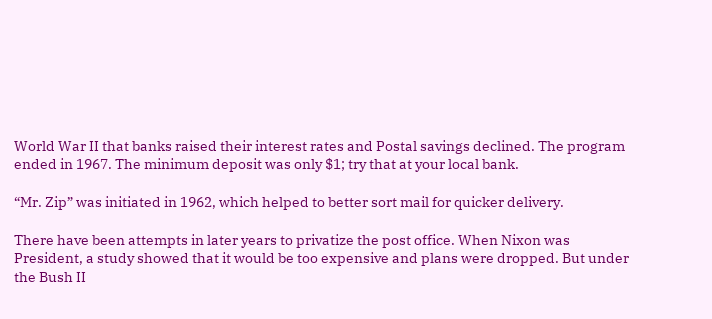World War II that banks raised their interest rates and Postal savings declined. The program ended in 1967. The minimum deposit was only $1; try that at your local bank.

“Mr. Zip” was initiated in 1962, which helped to better sort mail for quicker delivery.

There have been attempts in later years to privatize the post office. When Nixon was President, a study showed that it would be too expensive and plans were dropped. But under the Bush II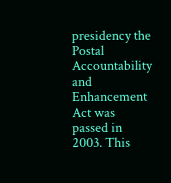presidency the Postal Accountability and Enhancement Act was passed in 2003. This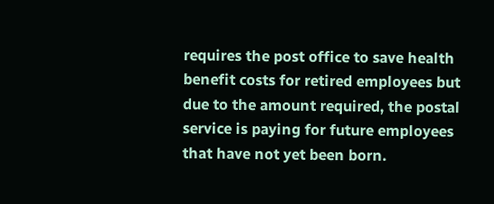requires the post office to save health benefit costs for retired employees but due to the amount required, the postal service is paying for future employees that have not yet been born.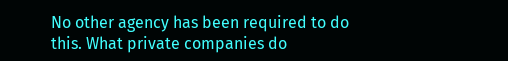No other agency has been required to do this. What private companies do